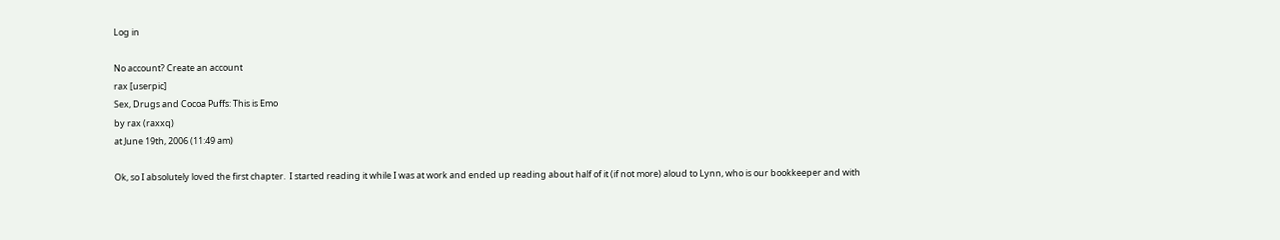Log in

No account? Create an account
rax [userpic]
Sex, Drugs and Cocoa Puffs: This is Emo
by rax (raxxq)
at June 19th, 2006 (11:49 am)

Ok, so I absolutely loved the first chapter.  I started reading it while I was at work and ended up reading about half of it (if not more) aloud to Lynn, who is our bookkeeper and with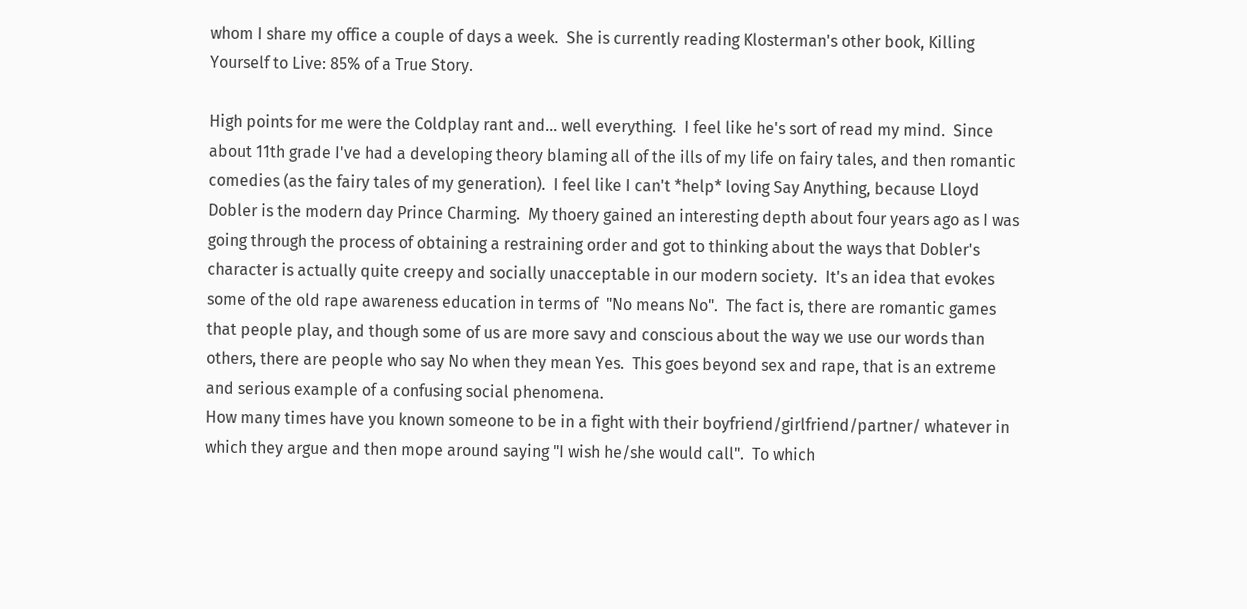whom I share my office a couple of days a week.  She is currently reading Klosterman's other book, Killing Yourself to Live: 85% of a True Story.

High points for me were the Coldplay rant and... well everything.  I feel like he's sort of read my mind.  Since about 11th grade I've had a developing theory blaming all of the ills of my life on fairy tales, and then romantic comedies (as the fairy tales of my generation).  I feel like I can't *help* loving Say Anything, because Lloyd Dobler is the modern day Prince Charming.  My thoery gained an interesting depth about four years ago as I was going through the process of obtaining a restraining order and got to thinking about the ways that Dobler's character is actually quite creepy and socially unacceptable in our modern society.  It's an idea that evokes some of the old rape awareness education in terms of  "No means No".  The fact is, there are romantic games that people play, and though some of us are more savy and conscious about the way we use our words than others, there are people who say No when they mean Yes.  This goes beyond sex and rape, that is an extreme and serious example of a confusing social phenomena.
How many times have you known someone to be in a fight with their boyfriend/girlfriend/partner/ whatever in which they argue and then mope around saying "I wish he/she would call".  To which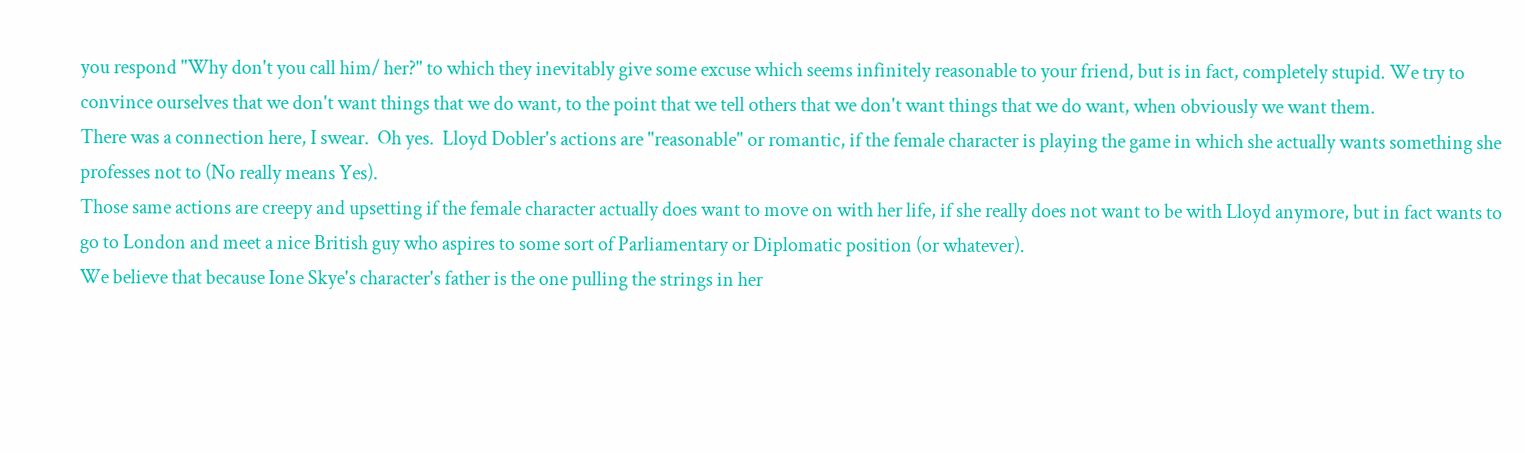you respond "Why don't you call him/ her?" to which they inevitably give some excuse which seems infinitely reasonable to your friend, but is in fact, completely stupid. We try to convince ourselves that we don't want things that we do want, to the point that we tell others that we don't want things that we do want, when obviously we want them.
There was a connection here, I swear.  Oh yes.  Lloyd Dobler's actions are "reasonable" or romantic, if the female character is playing the game in which she actually wants something she professes not to (No really means Yes).
Those same actions are creepy and upsetting if the female character actually does want to move on with her life, if she really does not want to be with Lloyd anymore, but in fact wants to go to London and meet a nice British guy who aspires to some sort of Parliamentary or Diplomatic position (or whatever).
We believe that because Ione Skye's character's father is the one pulling the strings in her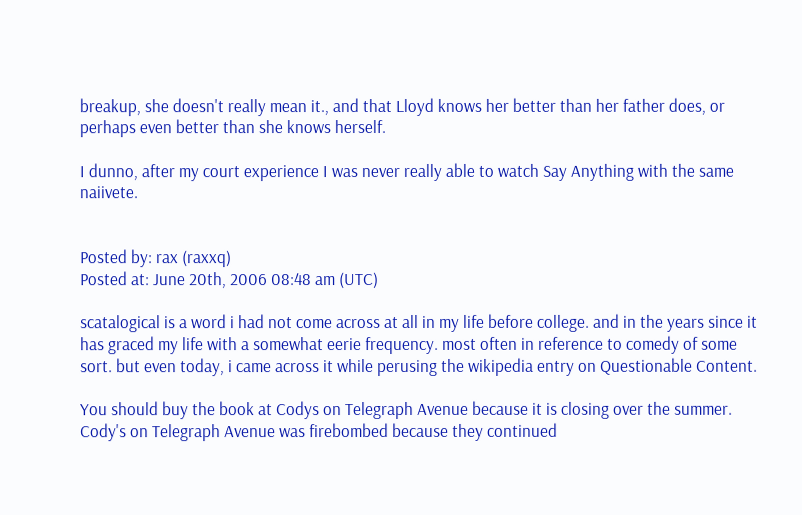breakup, she doesn't really mean it., and that Lloyd knows her better than her father does, or perhaps even better than she knows herself.

I dunno, after my court experience I was never really able to watch Say Anything with the same naiivete.


Posted by: rax (raxxq)
Posted at: June 20th, 2006 08:48 am (UTC)

scatalogical is a word i had not come across at all in my life before college. and in the years since it has graced my life with a somewhat eerie frequency. most often in reference to comedy of some sort. but even today, i came across it while perusing the wikipedia entry on Questionable Content.

You should buy the book at Codys on Telegraph Avenue because it is closing over the summer.
Cody's on Telegraph Avenue was firebombed because they continued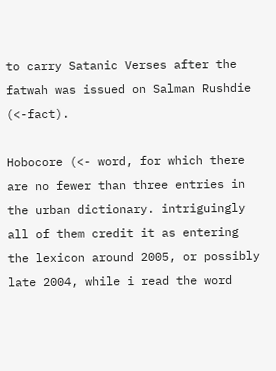to carry Satanic Verses after the fatwah was issued on Salman Rushdie (<-fact).

Hobocore (<- word, for which there are no fewer than three entries in the urban dictionary. intriguingly all of them credit it as entering the lexicon around 2005, or possibly late 2004, while i read the word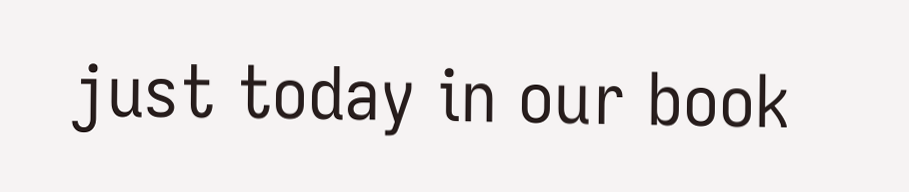just today in our book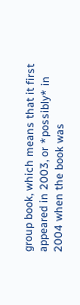group book, which means that it first appeared in 2003, or *possibly* in 2004 when the book was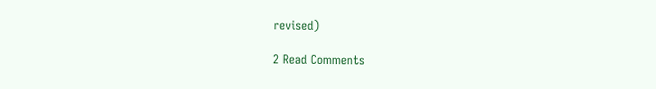revised)

2 Read Comments